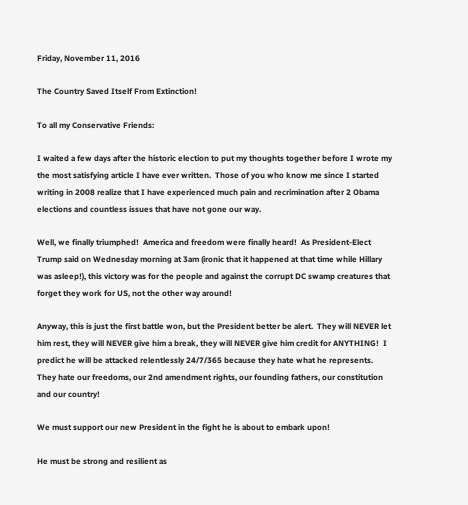Friday, November 11, 2016

The Country Saved Itself From Extinction!

To all my Conservative Friends:

I waited a few days after the historic election to put my thoughts together before I wrote my the most satisfying article I have ever written.  Those of you who know me since I started writing in 2008 realize that I have experienced much pain and recrimination after 2 Obama elections and countless issues that have not gone our way.

Well, we finally triumphed!  America and freedom were finally heard!  As President-Elect Trump said on Wednesday morning at 3am (ironic that it happened at that time while Hillary was asleep!), this victory was for the people and against the corrupt DC swamp creatures that forget they work for US, not the other way around!

Anyway, this is just the first battle won, but the President better be alert.  They will NEVER let him rest, they will NEVER give him a break, they will NEVER give him credit for ANYTHING!  I predict he will be attacked relentlessly 24/7/365 because they hate what he represents.  They hate our freedoms, our 2nd amendment rights, our founding fathers, our constitution and our country!

We must support our new President in the fight he is about to embark upon!

He must be strong and resilient as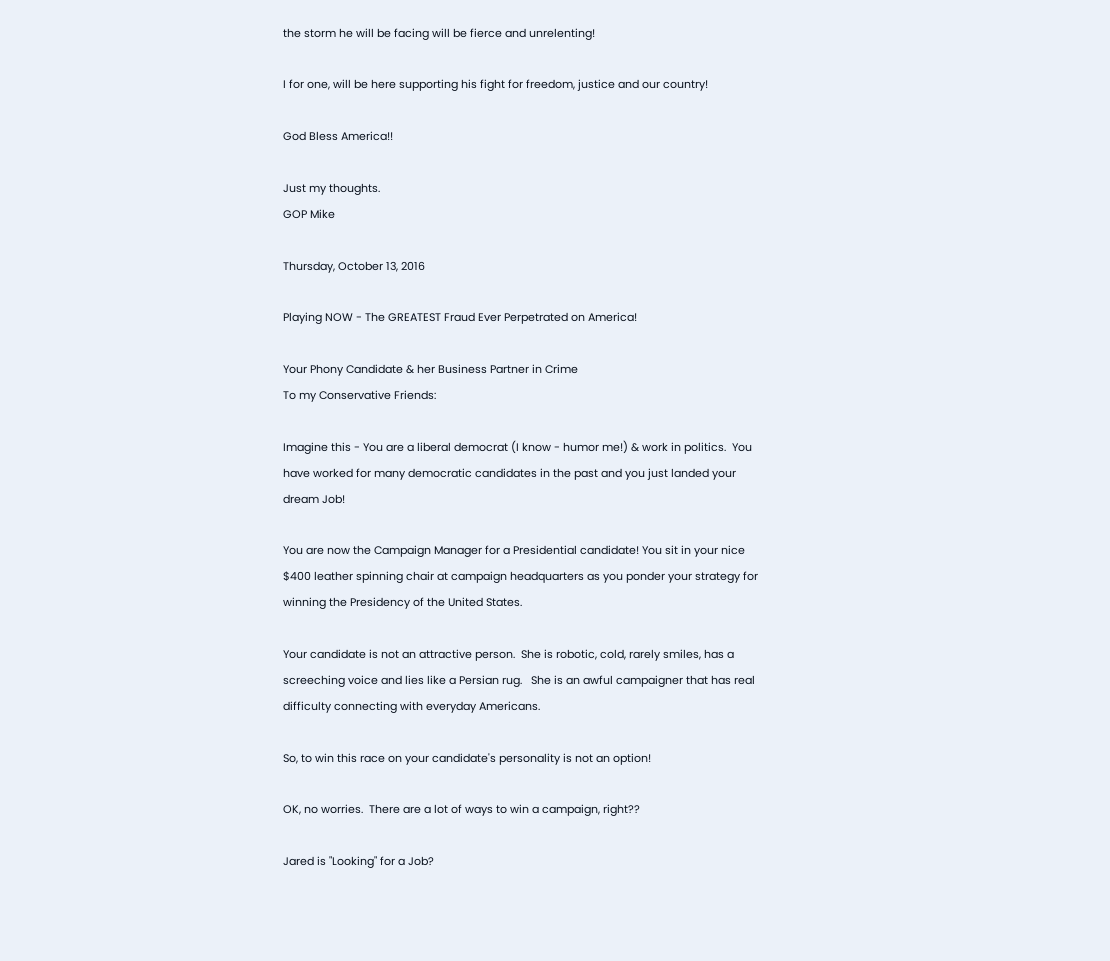the storm he will be facing will be fierce and unrelenting!

I for one, will be here supporting his fight for freedom, justice and our country!

God Bless America!!

Just my thoughts.
GOP Mike

Thursday, October 13, 2016

Playing NOW - The GREATEST Fraud Ever Perpetrated on America!

Your Phony Candidate & her Business Partner in Crime
To my Conservative Friends:

Imagine this - You are a liberal democrat (I know - humor me!) & work in politics.  You have worked for many democratic candidates in the past and you just landed your dream Job!

You are now the Campaign Manager for a Presidential candidate! You sit in your nice $400 leather spinning chair at campaign headquarters as you ponder your strategy for winning the Presidency of the United States.

Your candidate is not an attractive person.  She is robotic, cold, rarely smiles, has a screeching voice and lies like a Persian rug.   She is an awful campaigner that has real difficulty connecting with everyday Americans.

So, to win this race on your candidate's personality is not an option!

OK, no worries.  There are a lot of ways to win a campaign, right??

Jared is "Looking" for a Job?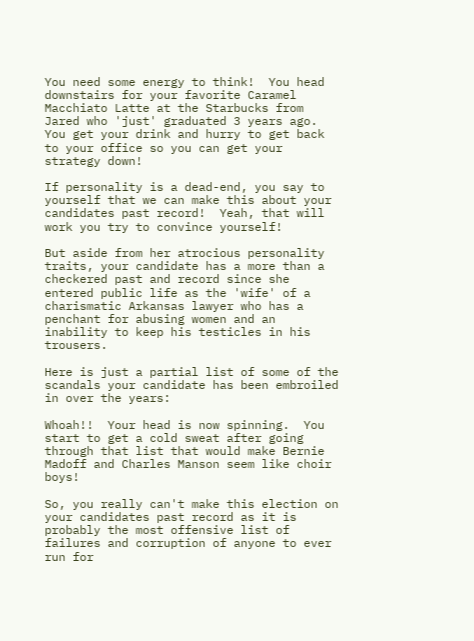You need some energy to think!  You head downstairs for your favorite Caramel Macchiato Latte at the Starbucks from Jared who 'just' graduated 3 years ago.  You get your drink and hurry to get back to your office so you can get your strategy down!

If personality is a dead-end, you say to yourself that we can make this about your candidates past record!  Yeah, that will work you try to convince yourself!

But aside from her atrocious personality traits, your candidate has a more than a checkered past and record since she entered public life as the 'wife' of a charismatic Arkansas lawyer who has a penchant for abusing women and an inability to keep his testicles in his trousers.

Here is just a partial list of some of the scandals your candidate has been embroiled in over the years:

Whoah!!  Your head is now spinning.  You start to get a cold sweat after going through that list that would make Bernie Madoff and Charles Manson seem like choir boys!

So, you really can't make this election on your candidates past record as it is probably the most offensive list of failures and corruption of anyone to ever run for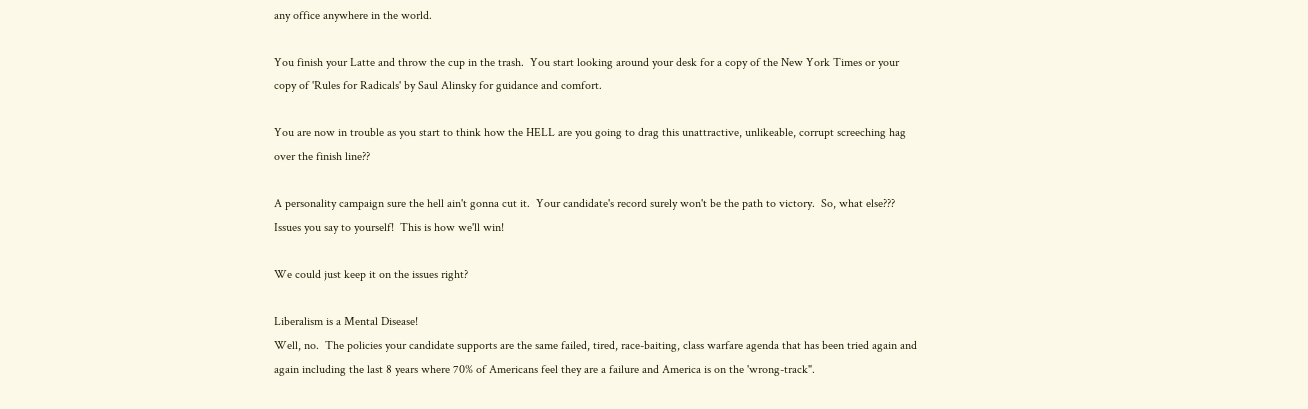any office anywhere in the world.

You finish your Latte and throw the cup in the trash.  You start looking around your desk for a copy of the New York Times or your copy of 'Rules for Radicals' by Saul Alinsky for guidance and comfort.

You are now in trouble as you start to think how the HELL are you going to drag this unattractive, unlikeable, corrupt screeching hag over the finish line??

A personality campaign sure the hell ain't gonna cut it.  Your candidate's record surely won't be the path to victory.  So, what else???  Issues you say to yourself!  This is how we'll win!

We could just keep it on the issues right?

Liberalism is a Mental Disease!
Well, no.  The policies your candidate supports are the same failed, tired, race-baiting, class warfare agenda that has been tried again and again including the last 8 years where 70% of Americans feel they are a failure and America is on the 'wrong-track".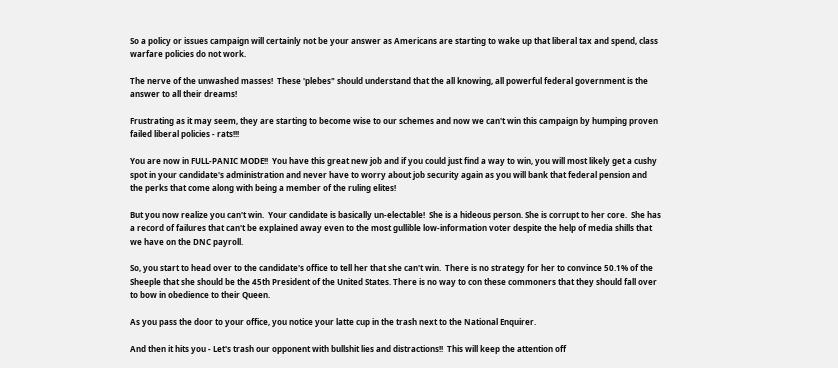So a policy or issues campaign will certainly not be your answer as Americans are starting to wake up that liberal tax and spend, class warfare policies do not work.

The nerve of the unwashed masses!  These 'plebes" should understand that the all knowing, all powerful federal government is the answer to all their dreams!

Frustrating as it may seem, they are starting to become wise to our schemes and now we can't win this campaign by humping proven failed liberal policies - rats!!!

You are now in FULL-PANIC MODE!!  You have this great new job and if you could just find a way to win, you will most likely get a cushy spot in your candidate's administration and never have to worry about job security again as you will bank that federal pension and the perks that come along with being a member of the ruling elites!

But you now realize you can't win.  Your candidate is basically un-electable!  She is a hideous person. She is corrupt to her core.  She has a record of failures that can't be explained away even to the most gullible low-information voter despite the help of media shills that we have on the DNC payroll.

So, you start to head over to the candidate's office to tell her that she can't win.  There is no strategy for her to convince 50.1% of the Sheeple that she should be the 45th President of the United States. There is no way to con these commoners that they should fall over to bow in obedience to their Queen.

As you pass the door to your office, you notice your latte cup in the trash next to the National Enquirer.

And then it hits you - Let's trash our opponent with bullshit lies and distractions!!  This will keep the attention off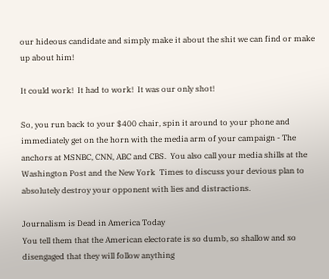our hideous candidate and simply make it about the shit we can find or make up about him!

It could work!  It had to work!  It was our only shot!

So, you run back to your $400 chair, spin it around to your phone and immediately get on the horn with the media arm of your campaign - The anchors at MSNBC, CNN, ABC and CBS.  You also call your media shills at the Washington Post and the New York  Times to discuss your devious plan to absolutely destroy your opponent with lies and distractions.

Journalism is Dead in America Today
You tell them that the American electorate is so dumb, so shallow and so disengaged that they will follow anything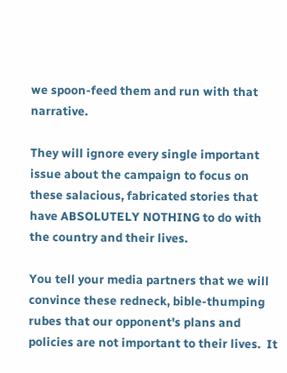we spoon-feed them and run with that narrative.

They will ignore every single important issue about the campaign to focus on these salacious, fabricated stories that have ABSOLUTELY NOTHING to do with the country and their lives.

You tell your media partners that we will convince these redneck, bible-thumping rubes that our opponent's plans and policies are not important to their lives.  It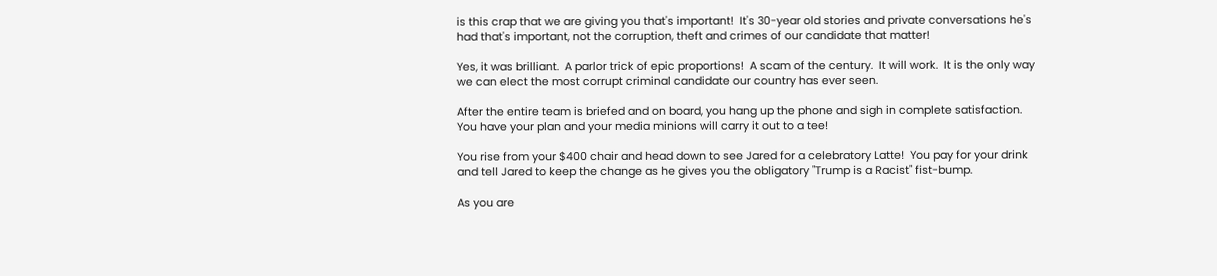is this crap that we are giving you that's important!  It's 30-year old stories and private conversations he's had that's important, not the corruption, theft and crimes of our candidate that matter!

Yes, it was brilliant.  A parlor trick of epic proportions!  A scam of the century.  It will work.  It is the only way we can elect the most corrupt criminal candidate our country has ever seen.

After the entire team is briefed and on board, you hang up the phone and sigh in complete satisfaction. You have your plan and your media minions will carry it out to a tee!

You rise from your $400 chair and head down to see Jared for a celebratory Latte!  You pay for your drink and tell Jared to keep the change as he gives you the obligatory "Trump is a Racist" fist-bump.

As you are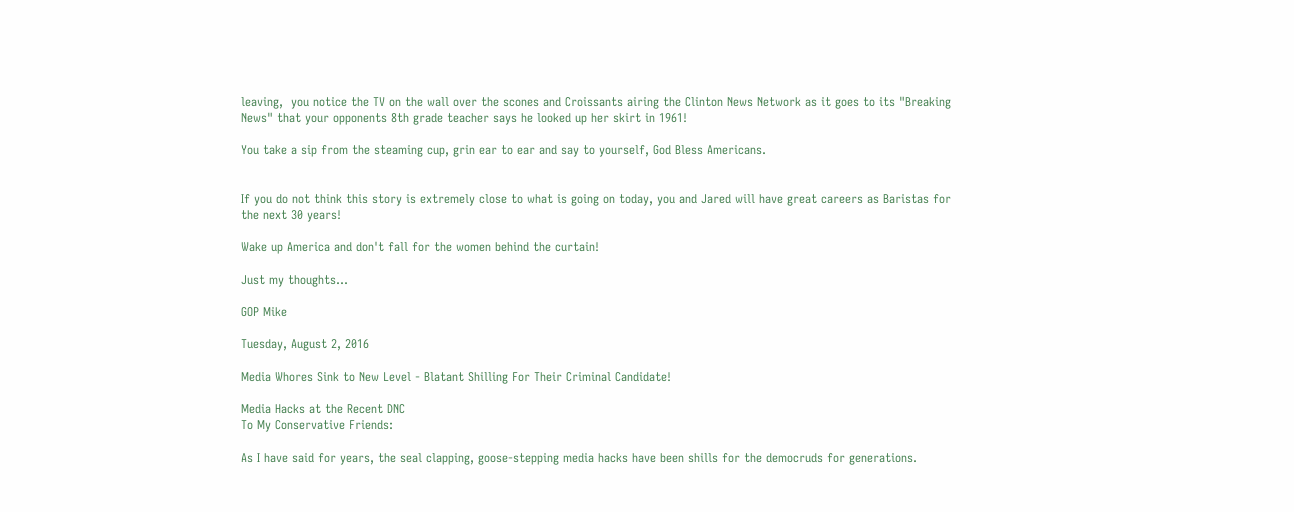leaving,  you notice the TV on the wall over the scones and Croissants airing the Clinton News Network as it goes to its "Breaking News" that your opponents 8th grade teacher says he looked up her skirt in 1961!

You take a sip from the steaming cup, grin ear to ear and say to yourself, God Bless Americans.


If you do not think this story is extremely close to what is going on today, you and Jared will have great careers as Baristas for the next 30 years!

Wake up America and don't fall for the women behind the curtain!

Just my thoughts...

GOP Mike

Tuesday, August 2, 2016

Media Whores Sink to New Level - Blatant Shilling For Their Criminal Candidate!

Media Hacks at the Recent DNC
To My Conservative Friends:

As I have said for years, the seal clapping, goose-stepping media hacks have been shills for the democruds for generations.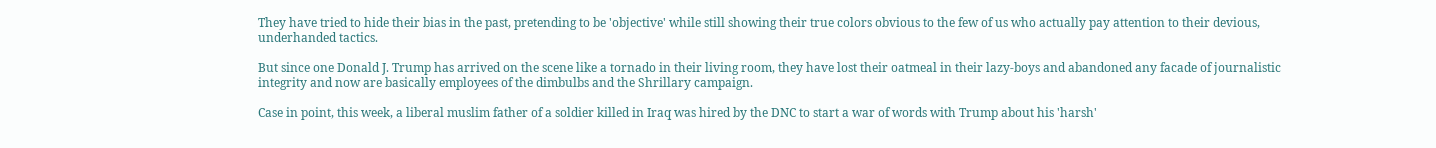They have tried to hide their bias in the past, pretending to be 'objective' while still showing their true colors obvious to the few of us who actually pay attention to their devious, underhanded tactics.

But since one Donald J. Trump has arrived on the scene like a tornado in their living room, they have lost their oatmeal in their lazy-boys and abandoned any facade of journalistic integrity and now are basically employees of the dimbulbs and the Shrillary campaign.

Case in point, this week, a liberal muslim father of a soldier killed in Iraq was hired by the DNC to start a war of words with Trump about his 'harsh'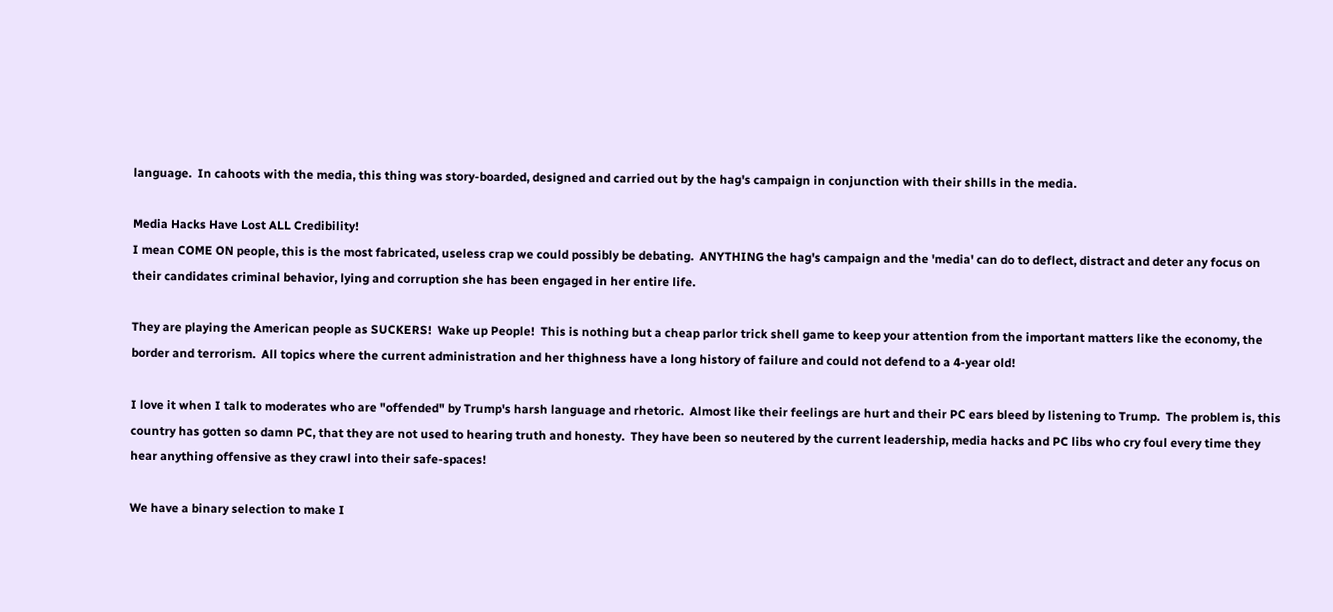language.  In cahoots with the media, this thing was story-boarded, designed and carried out by the hag's campaign in conjunction with their shills in the media.

Media Hacks Have Lost ALL Credibility!
I mean COME ON people, this is the most fabricated, useless crap we could possibly be debating.  ANYTHING the hag's campaign and the 'media' can do to deflect, distract and deter any focus on their candidates criminal behavior, lying and corruption she has been engaged in her entire life.

They are playing the American people as SUCKERS!  Wake up People!  This is nothing but a cheap parlor trick shell game to keep your attention from the important matters like the economy, the border and terrorism.  All topics where the current administration and her thighness have a long history of failure and could not defend to a 4-year old!

I love it when I talk to moderates who are "offended" by Trump's harsh language and rhetoric.  Almost like their feelings are hurt and their PC ears bleed by listening to Trump.  The problem is, this country has gotten so damn PC, that they are not used to hearing truth and honesty.  They have been so neutered by the current leadership, media hacks and PC libs who cry foul every time they hear anything offensive as they crawl into their safe-spaces!

We have a binary selection to make I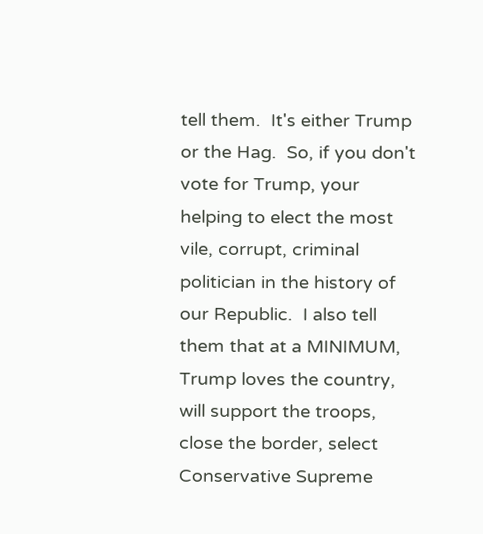tell them.  It's either Trump or the Hag.  So, if you don't vote for Trump, your helping to elect the most vile, corrupt, criminal politician in the history of our Republic.  I also tell them that at a MINIMUM, Trump loves the country, will support the troops, close the border, select Conservative Supreme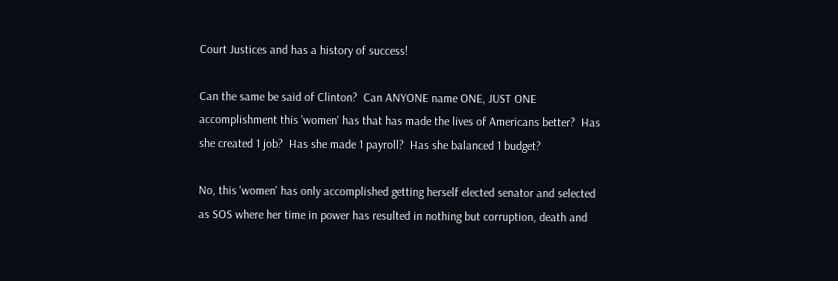Court Justices and has a history of success!

Can the same be said of Clinton?  Can ANYONE name ONE, JUST ONE accomplishment this 'women' has that has made the lives of Americans better?  Has she created 1 job?  Has she made 1 payroll?  Has she balanced 1 budget?

No, this 'women' has only accomplished getting herself elected senator and selected as SOS where her time in power has resulted in nothing but corruption, death and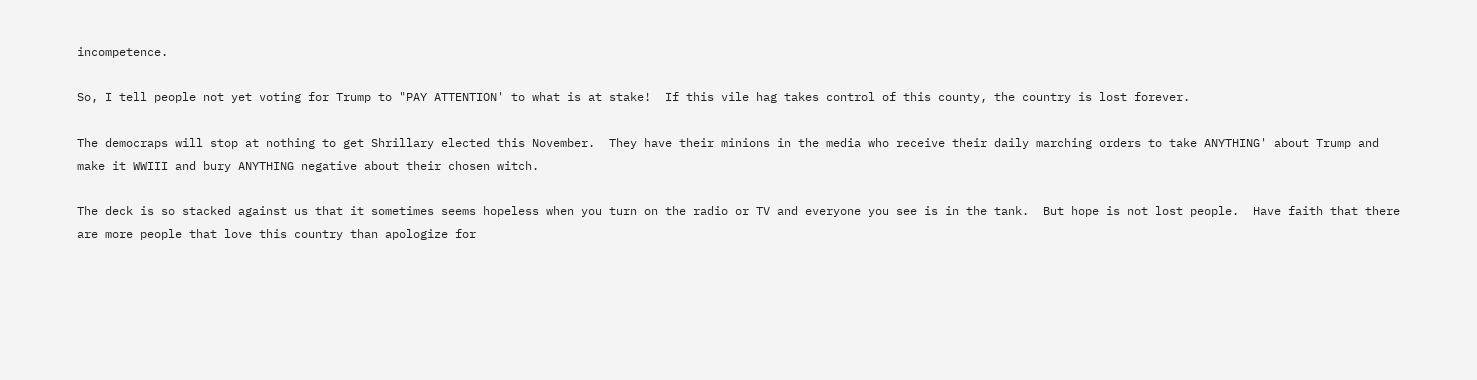incompetence.

So, I tell people not yet voting for Trump to "PAY ATTENTION' to what is at stake!  If this vile hag takes control of this county, the country is lost forever.

The democraps will stop at nothing to get Shrillary elected this November.  They have their minions in the media who receive their daily marching orders to take ANYTHING' about Trump and make it WWIII and bury ANYTHING negative about their chosen witch.

The deck is so stacked against us that it sometimes seems hopeless when you turn on the radio or TV and everyone you see is in the tank.  But hope is not lost people.  Have faith that there are more people that love this country than apologize for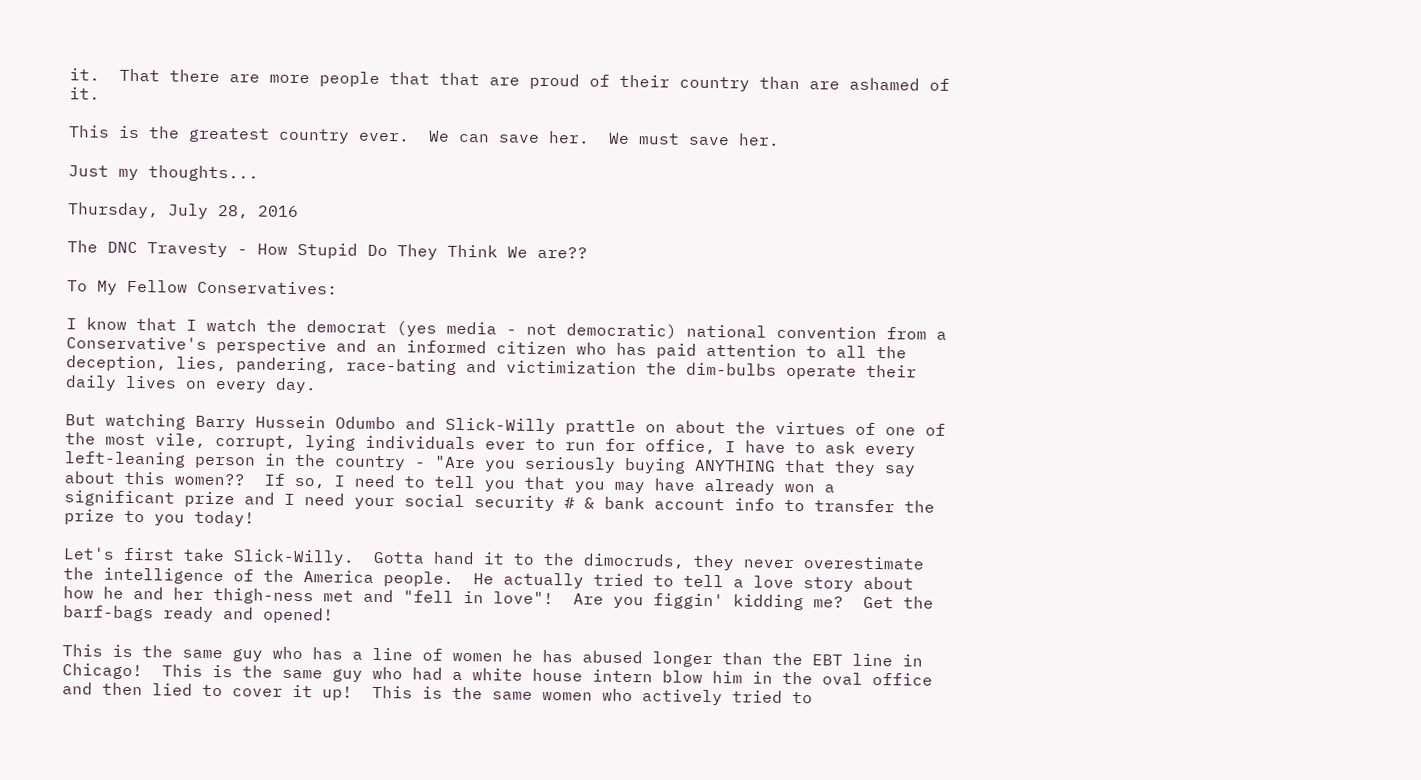it.  That there are more people that that are proud of their country than are ashamed of it.

This is the greatest country ever.  We can save her.  We must save her.

Just my thoughts...

Thursday, July 28, 2016

The DNC Travesty - How Stupid Do They Think We are??

To My Fellow Conservatives:

I know that I watch the democrat (yes media - not democratic) national convention from a Conservative's perspective and an informed citizen who has paid attention to all the deception, lies, pandering, race-bating and victimization the dim-bulbs operate their daily lives on every day.

But watching Barry Hussein Odumbo and Slick-Willy prattle on about the virtues of one of the most vile, corrupt, lying individuals ever to run for office, I have to ask every left-leaning person in the country - "Are you seriously buying ANYTHING that they say about this women??  If so, I need to tell you that you may have already won a significant prize and I need your social security # & bank account info to transfer the prize to you today!

Let's first take Slick-Willy.  Gotta hand it to the dimocruds, they never overestimate the intelligence of the America people.  He actually tried to tell a love story about how he and her thigh-ness met and "fell in love"!  Are you figgin' kidding me?  Get the barf-bags ready and opened!

This is the same guy who has a line of women he has abused longer than the EBT line in Chicago!  This is the same guy who had a white house intern blow him in the oval office and then lied to cover it up!  This is the same women who actively tried to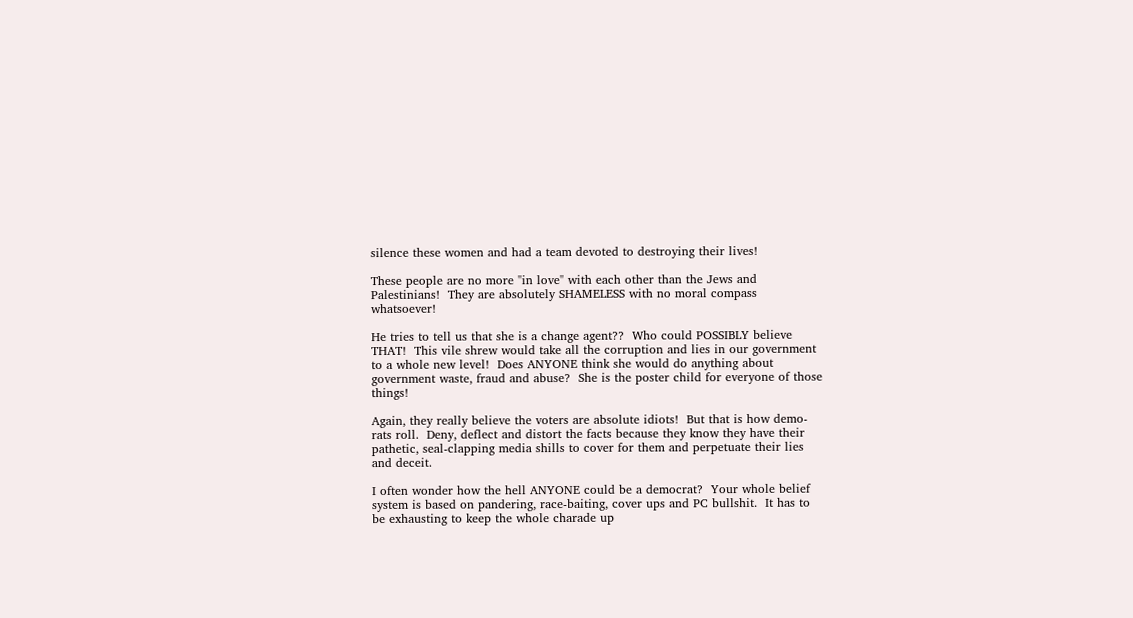silence these women and had a team devoted to destroying their lives!

These people are no more "in love" with each other than the Jews and Palestinians!  They are absolutely SHAMELESS with no moral compass whatsoever!

He tries to tell us that she is a change agent??  Who could POSSIBLY believe THAT!  This vile shrew would take all the corruption and lies in our government to a whole new level!  Does ANYONE think she would do anything about government waste, fraud and abuse?  She is the poster child for everyone of those things!

Again, they really believe the voters are absolute idiots!  But that is how demo-rats roll.  Deny, deflect and distort the facts because they know they have their pathetic, seal-clapping media shills to cover for them and perpetuate their lies and deceit.

I often wonder how the hell ANYONE could be a democrat?  Your whole belief system is based on pandering, race-baiting, cover ups and PC bullshit.  It has to be exhausting to keep the whole charade up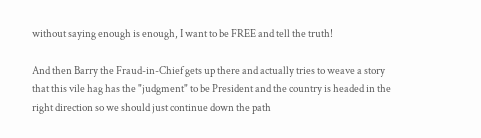without saying enough is enough, I want to be FREE and tell the truth!

And then Barry the Fraud-in-Chief gets up there and actually tries to weave a story that this vile hag has the "judgment" to be President and the country is headed in the right direction so we should just continue down the path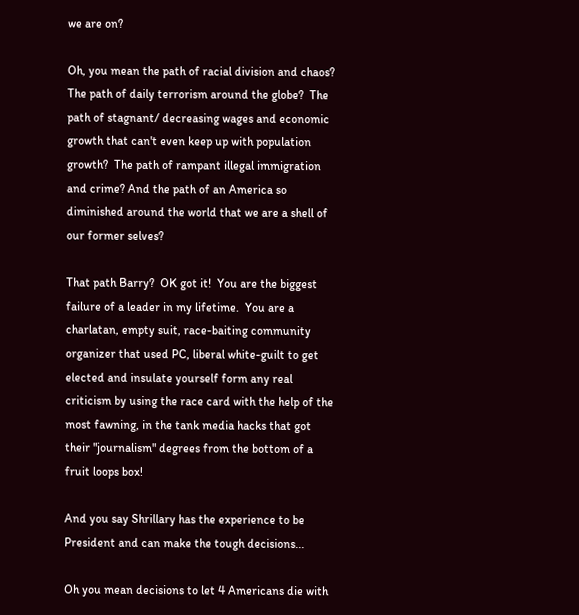we are on?

Oh, you mean the path of racial division and chaos?  The path of daily terrorism around the globe?  The path of stagnant/ decreasing wages and economic growth that can't even keep up with population growth?  The path of rampant illegal immigration and crime? And the path of an America so diminished around the world that we are a shell of our former selves?

That path Barry?  OK got it!  You are the biggest failure of a leader in my lifetime.  You are a charlatan, empty suit, race-baiting community organizer that used PC, liberal white-guilt to get elected and insulate yourself form any real criticism by using the race card with the help of the most fawning, in the tank media hacks that got their "journalism" degrees from the bottom of a fruit loops box!

And you say Shrillary has the experience to be President and can make the tough decisions...

Oh you mean decisions to let 4 Americans die with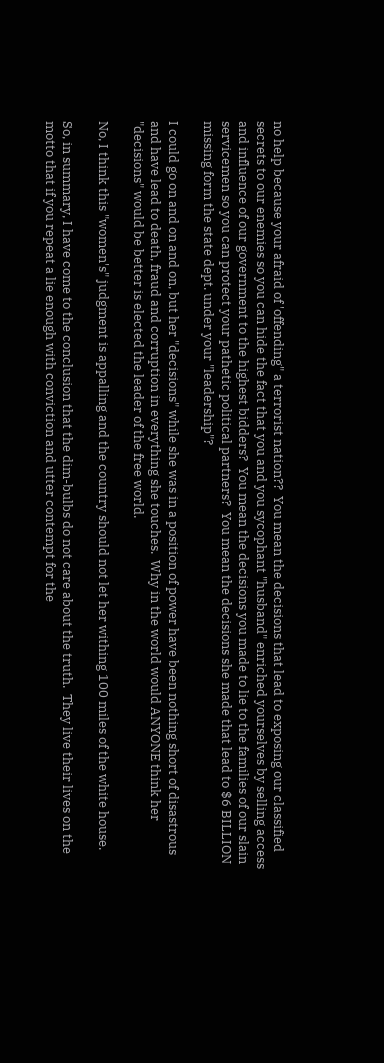no help because your afraid of 'offending" a terrorist nation??  You mean the decisions that lead to exposing our classified secrets to our enemies so you can hide the fact that you and you sycophant "husband" enriched yourselves by selling access and influence of our government to the highest bidders?  You mean the decisions you made to lie to the families of our slain servicemen so you can protect your pathetic political partners?  You mean the decisions she made that lead to $6 BILLION missing form the state dept. under your "leadership"?

I could go on and on and on, but her "decisions" while she was in a position of power have been nothing short of disastrous and have lead to death, fraud and corruption in everything she touches.  Why in the world would ANYONE think her "decisions" would be better is elected the leader of the free world.

No, I think this "women's" judgment is appalling and the country should not let her withing 100 miles of the white house.

So, in summary, I have come to the conclusion that the dim-bulbs do not care about the truth.  They live their lives on the motto that if you repeat a lie enough with conviction and utter contempt for the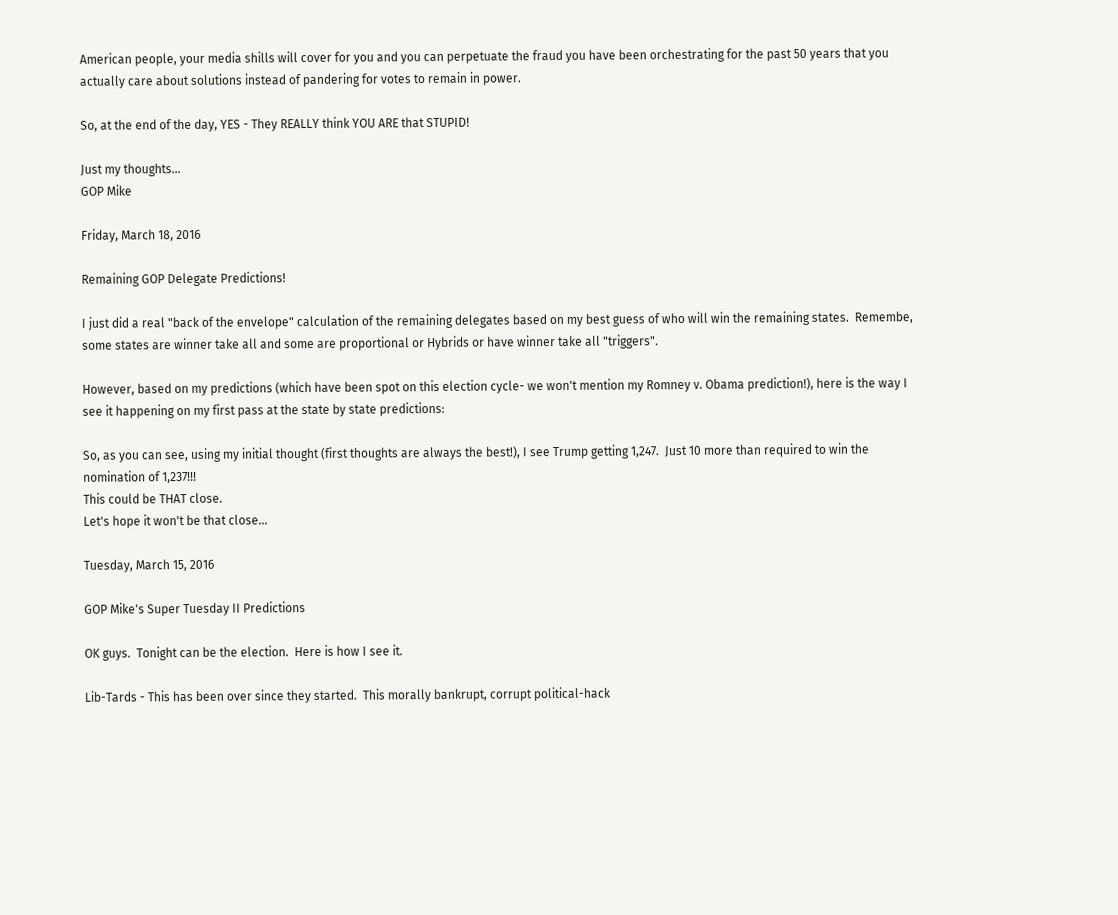American people, your media shills will cover for you and you can perpetuate the fraud you have been orchestrating for the past 50 years that you actually care about solutions instead of pandering for votes to remain in power.

So, at the end of the day, YES - They REALLY think YOU ARE that STUPID!

Just my thoughts...
GOP Mike

Friday, March 18, 2016

Remaining GOP Delegate Predictions!

I just did a real "back of the envelope" calculation of the remaining delegates based on my best guess of who will win the remaining states.  Remembe, some states are winner take all and some are proportional or Hybrids or have winner take all "triggers".

However, based on my predictions (which have been spot on this election cycle- we won't mention my Romney v. Obama prediction!), here is the way I see it happening on my first pass at the state by state predictions:

So, as you can see, using my initial thought (first thoughts are always the best!), I see Trump getting 1,247.  Just 10 more than required to win the nomination of 1,237!!!
This could be THAT close.
Let's hope it won't be that close...

Tuesday, March 15, 2016

GOP Mike's Super Tuesday II Predictions

OK guys.  Tonight can be the election.  Here is how I see it.

Lib-Tards - This has been over since they started.  This morally bankrupt, corrupt political-hack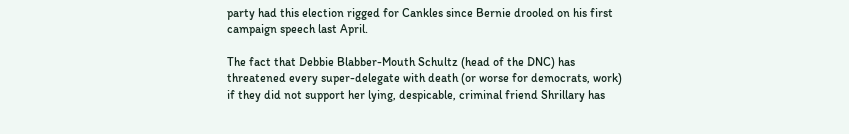party had this election rigged for Cankles since Bernie drooled on his first campaign speech last April.

The fact that Debbie Blabber-Mouth Schultz (head of the DNC) has threatened every super-delegate with death (or worse for democrats, work) if they did not support her lying, despicable, criminal friend Shrillary has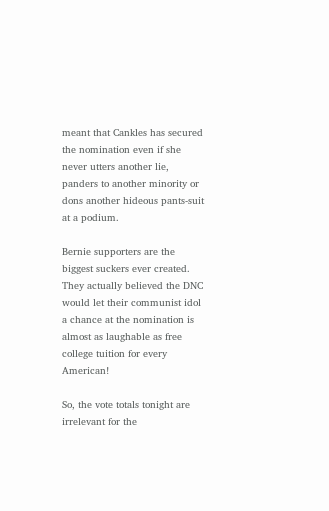meant that Cankles has secured the nomination even if she never utters another lie, panders to another minority or dons another hideous pants-suit at a podium.

Bernie supporters are the biggest suckers ever created.  They actually believed the DNC would let their communist idol a chance at the nomination is almost as laughable as free college tuition for every American!

So, the vote totals tonight are irrelevant for the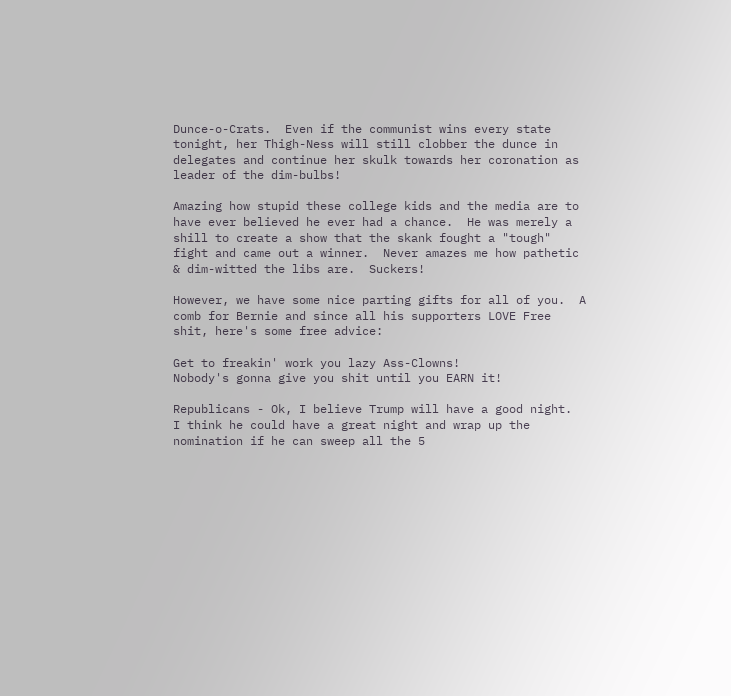Dunce-o-Crats.  Even if the communist wins every state tonight, her Thigh-Ness will still clobber the dunce in delegates and continue her skulk towards her coronation as leader of the dim-bulbs!

Amazing how stupid these college kids and the media are to have ever believed he ever had a chance.  He was merely a shill to create a show that the skank fought a "tough" fight and came out a winner.  Never amazes me how pathetic & dim-witted the libs are.  Suckers!

However, we have some nice parting gifts for all of you.  A comb for Bernie and since all his supporters LOVE Free shit, here's some free advice:

Get to freakin' work you lazy Ass-Clowns!
Nobody's gonna give you shit until you EARN it!

Republicans - Ok, I believe Trump will have a good night.  I think he could have a great night and wrap up the nomination if he can sweep all the 5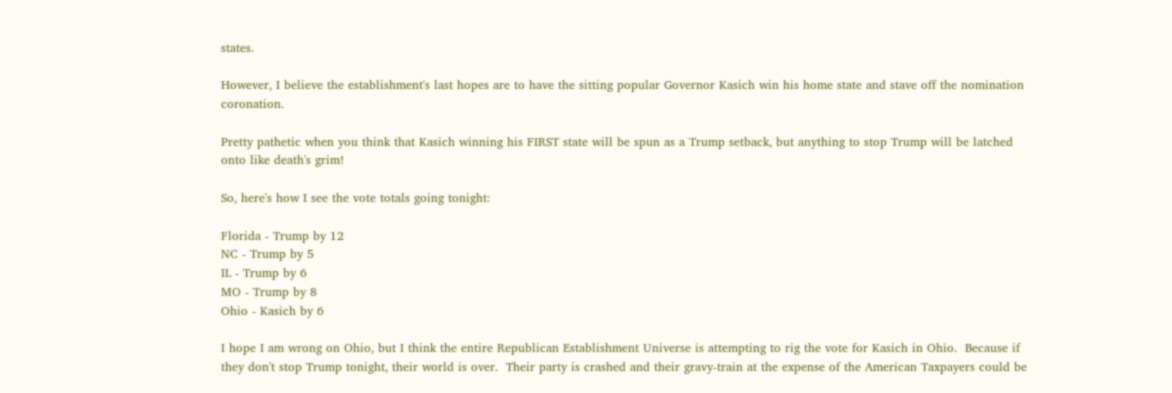states.

However, I believe the establishment's last hopes are to have the sitting popular Governor Kasich win his home state and stave off the nomination coronation.

Pretty pathetic when you think that Kasich winning his FIRST state will be spun as a Trump setback, but anything to stop Trump will be latched onto like death's grim!

So, here's how I see the vote totals going tonight:

Florida - Trump by 12
NC - Trump by 5
IL - Trump by 6
MO - Trump by 8
Ohio - Kasich by 6

I hope I am wrong on Ohio, but I think the entire Republican Establishment Universe is attempting to rig the vote for Kasich in Ohio.  Because if they don't stop Trump tonight, their world is over.  Their party is crashed and their gravy-train at the expense of the American Taxpayers could be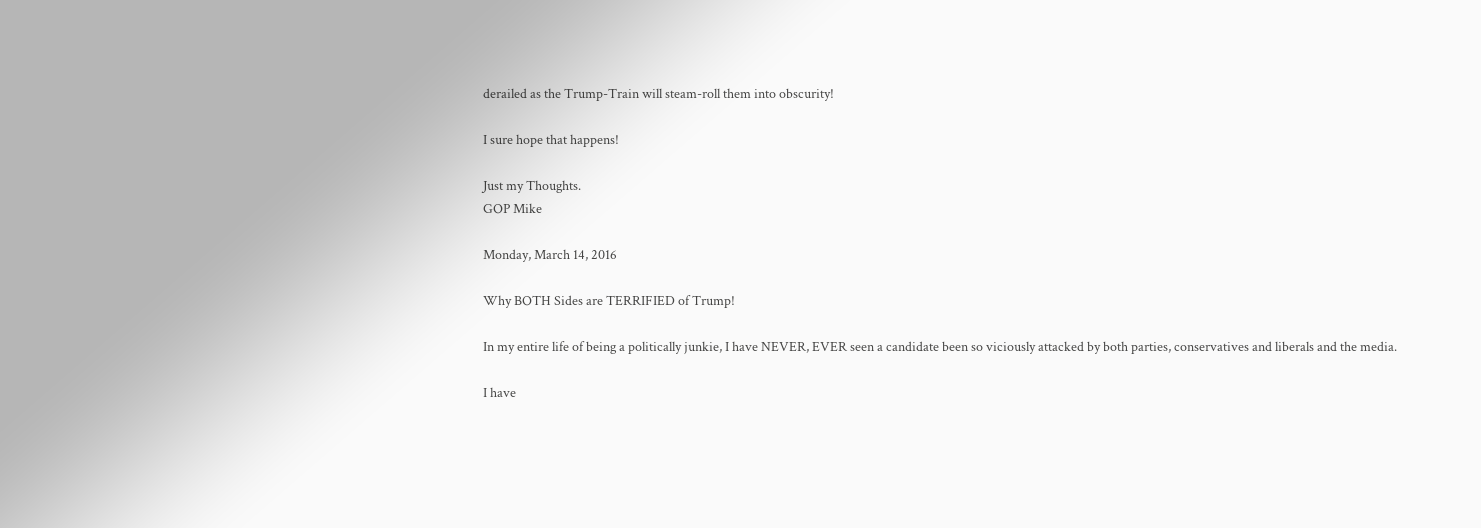derailed as the Trump-Train will steam-roll them into obscurity!

I sure hope that happens!

Just my Thoughts.
GOP Mike

Monday, March 14, 2016

Why BOTH Sides are TERRIFIED of Trump!

In my entire life of being a politically junkie, I have NEVER, EVER seen a candidate been so viciously attacked by both parties, conservatives and liberals and the media.

I have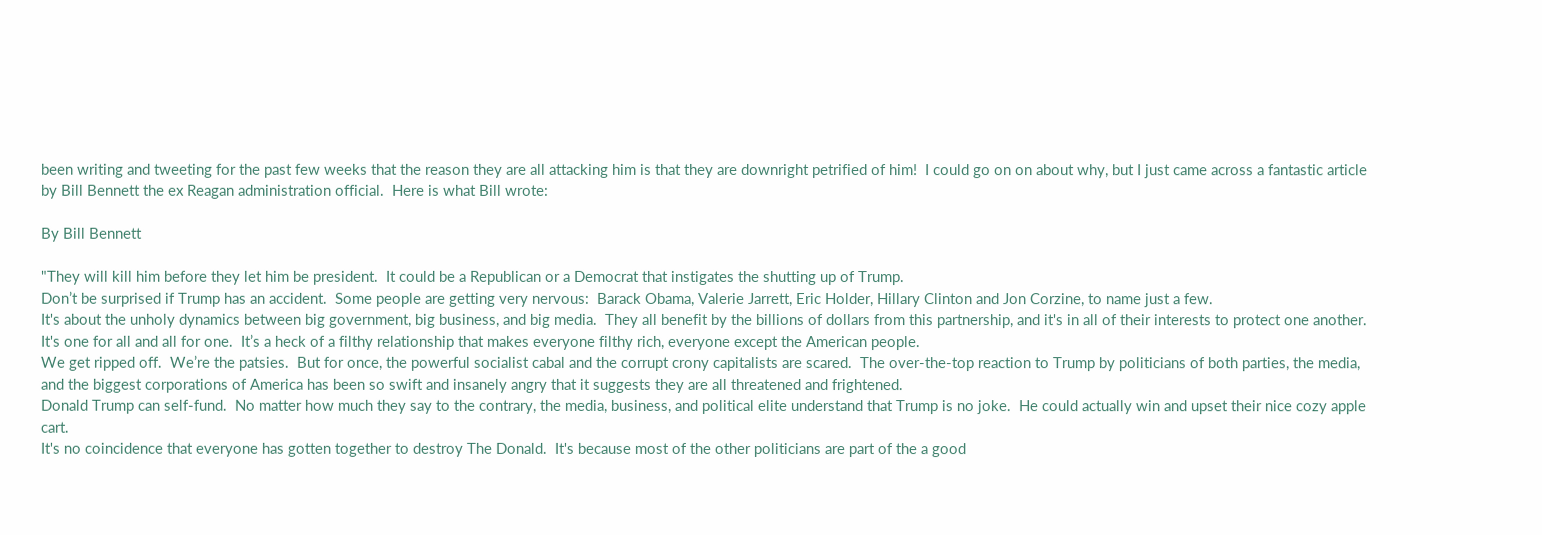been writing and tweeting for the past few weeks that the reason they are all attacking him is that they are downright petrified of him!  I could go on on about why, but I just came across a fantastic article by Bill Bennett the ex Reagan administration official.  Here is what Bill wrote:

By Bill Bennett

"They will kill him before they let him be president.  It could be a Republican or a Democrat that instigates the shutting up of Trump.
Don’t be surprised if Trump has an accident.  Some people are getting very nervous:  Barack Obama, Valerie Jarrett, Eric Holder, Hillary Clinton and Jon Corzine, to name just a few.
It's about the unholy dynamics between big government, big business, and big media.  They all benefit by the billions of dollars from this partnership, and it's in all of their interests to protect one another. It's one for all and all for one.  It’s a heck of a filthy relationship that makes everyone filthy rich, everyone except the American people.
We get ripped off.  We’re the patsies.  But for once, the powerful socialist cabal and the corrupt crony capitalists are scared.  The over-the-top reaction to Trump by politicians of both parties, the media, and the biggest corporations of America has been so swift and insanely angry that it suggests they are all threatened and frightened.
Donald Trump can self-fund.  No matter how much they say to the contrary, the media, business, and political elite understand that Trump is no joke.  He could actually win and upset their nice cozy apple cart.
It's no coincidence that everyone has gotten together to destroy The Donald.  It's because most of the other politicians are part of the a good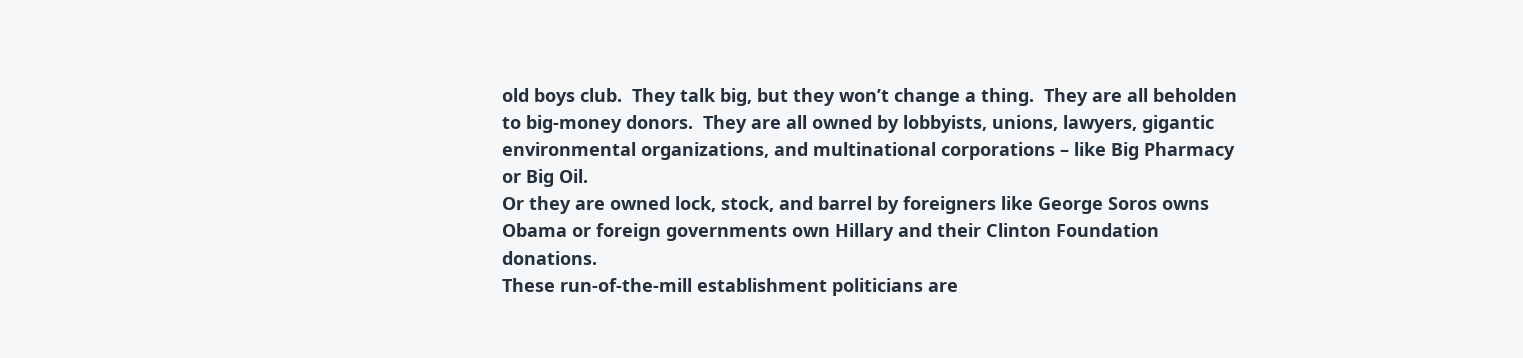old boys club.  They talk big, but they won’t change a thing.  They are all beholden to big-money donors.  They are all owned by lobbyists, unions, lawyers, gigantic environmental organizations, and multinational corporations – like Big Pharmacy or Big Oil.
Or they are owned lock, stock, and barrel by foreigners like George Soros owns Obama or foreign governments own Hillary and their Clinton Foundation donations.
These run-of-the-mill establishment politicians are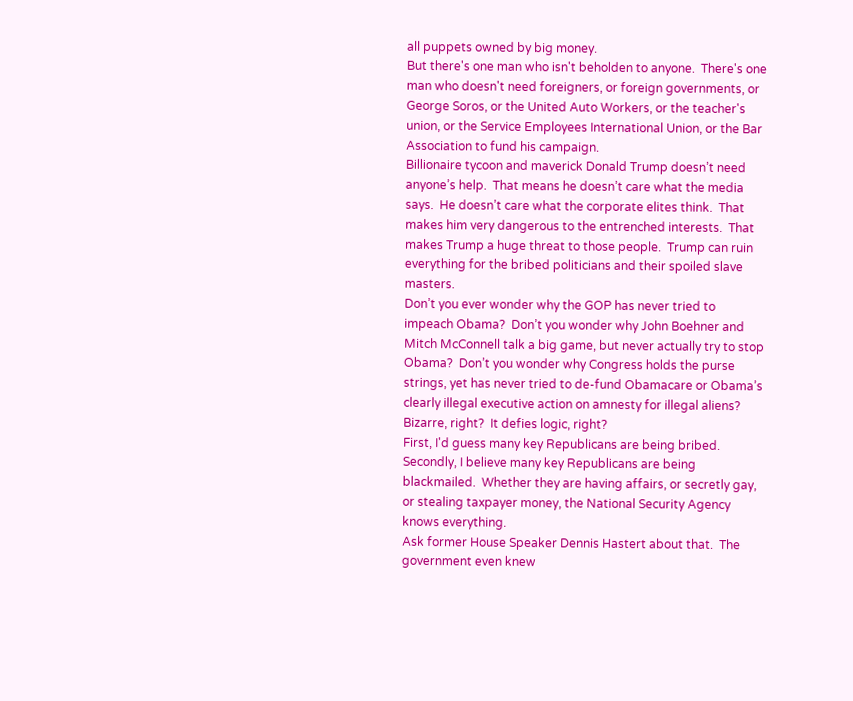all puppets owned by big money.
But there's one man who isn't beholden to anyone.  There's one man who doesn't need foreigners, or foreign governments, or George Soros, or the United Auto Workers, or the teacher's union, or the Service Employees International Union, or the Bar Association to fund his campaign.
Billionaire tycoon and maverick Donald Trump doesn’t need anyone’s help.  That means he doesn’t care what the media says.  He doesn’t care what the corporate elites think.  That makes him very dangerous to the entrenched interests.  That makes Trump a huge threat to those people.  Trump can ruin everything for the bribed politicians and their spoiled slave masters.
Don’t you ever wonder why the GOP has never tried to impeach Obama?  Don’t you wonder why John Boehner and Mitch McConnell talk a big game, but never actually try to stop Obama?  Don’t you wonder why Congress holds the purse strings, yet has never tried to de-fund Obamacare or Obama’s clearly illegal executive action on amnesty for illegal aliens?  Bizarre, right?  It defies logic, right?
First, I'd guess many key Republicans are being bribed.  Secondly, I believe many key Republicans are being blackmailed.  Whether they are having affairs, or secretly gay, or stealing taxpayer money, the National Security Agency knows everything.
Ask former House Speaker Dennis Hastert about that.  The government even knew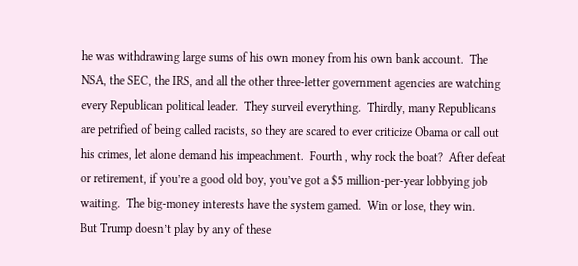he was withdrawing large sums of his own money from his own bank account.  The NSA, the SEC, the IRS, and all the other three-letter government agencies are watching every Republican political leader.  They surveil everything.  Thirdly, many Republicans are petrified of being called racists, so they are scared to ever criticize Obama or call out his crimes, let alone demand his impeachment.  Fourth , why rock the boat?  After defeat or retirement, if you’re a good old boy, you’ve got a $5 million-per-year lobbying job waiting.  The big-money interests have the system gamed.  Win or lose, they win.
But Trump doesn’t play by any of these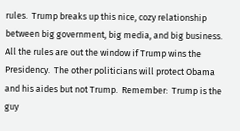rules.  Trump breaks up this nice, cozy relationship between big government, big media, and big business.  All the rules are out the window if Trump wins the Presidency.  The other politicians will protect Obama and his aides but not Trump.  Remember:  Trump is the guy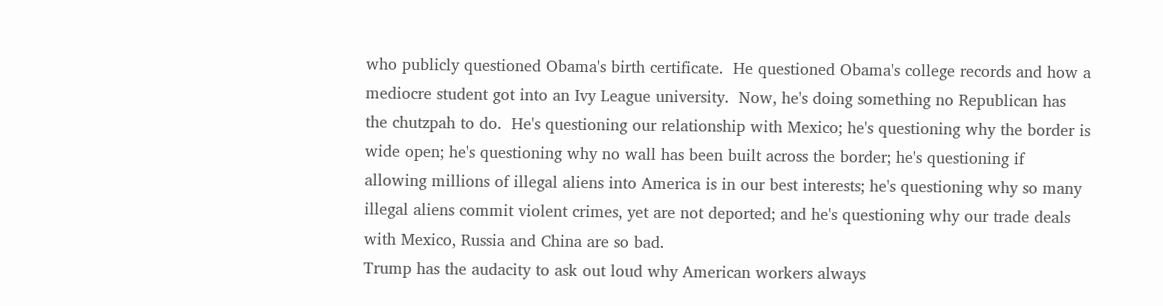who publicly questioned Obama's birth certificate.  He questioned Obama's college records and how a mediocre student got into an Ivy League university.  Now, he's doing something no Republican has the chutzpah to do.  He's questioning our relationship with Mexico; he's questioning why the border is wide open; he's questioning why no wall has been built across the border; he's questioning if allowing millions of illegal aliens into America is in our best interests; he's questioning why so many illegal aliens commit violent crimes, yet are not deported; and he's questioning why our trade deals with Mexico, Russia and China are so bad.
Trump has the audacity to ask out loud why American workers always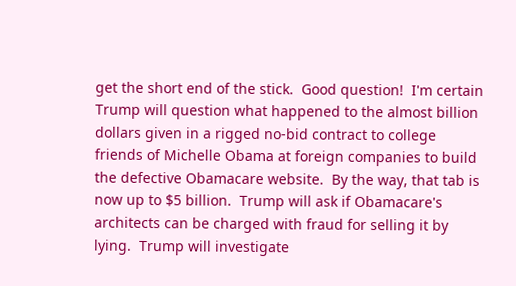get the short end of the stick.  Good question!  I'm certain Trump will question what happened to the almost billion dollars given in a rigged no-bid contract to college friends of Michelle Obama at foreign companies to build the defective Obamacare website.  By the way, that tab is now up to $5 billion.  Trump will ask if Obamacare's architects can be charged with fraud for selling it by lying.  Trump will investigate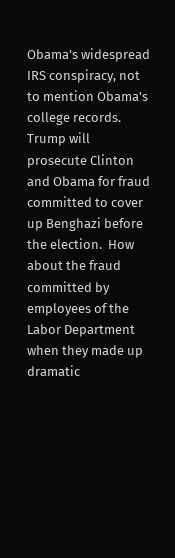Obama's widespread IRS conspiracy, not to mention Obama's college records.  Trump will prosecute Clinton and Obama for fraud committed to cover up Benghazi before the election.  How about the fraud committed by employees of the Labor Department when they made up dramatic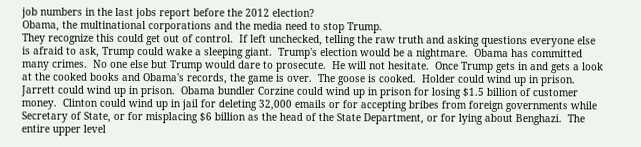job numbers in the last jobs report before the 2012 election?
Obama, the multinational corporations and the media need to stop Trump.
They recognize this could get out of control.  If left unchecked, telling the raw truth and asking questions everyone else is afraid to ask, Trump could wake a sleeping giant.  Trump's election would be a nightmare.  Obama has committed many crimes.  No one else but Trump would dare to prosecute.  He will not hesitate.  Once Trump gets in and gets a look at the cooked books and Obama's records, the game is over.  The goose is cooked.  Holder could wind up in prison.  Jarrett could wind up in prison.  Obama bundler Corzine could wind up in prison for losing $1.5 billion of customer money.  Clinton could wind up in jail for deleting 32,000 emails or for accepting bribes from foreign governments while Secretary of State, or for misplacing $6 billion as the head of the State Department, or for lying about Benghazi.  The entire upper level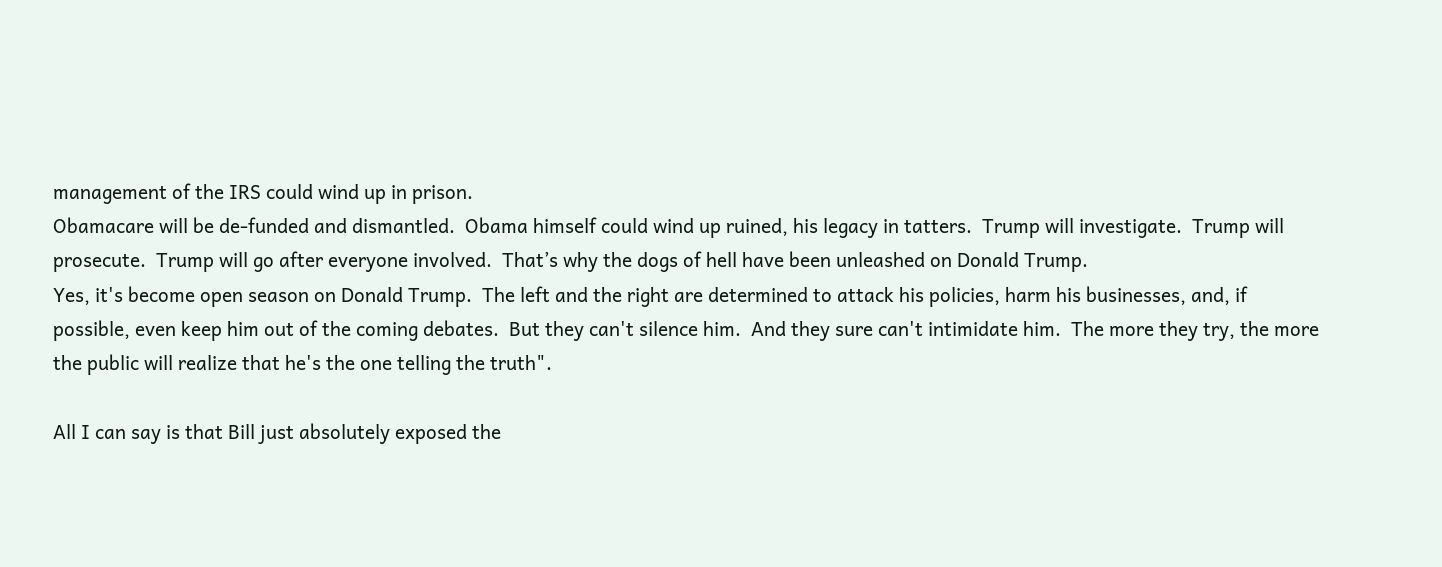management of the IRS could wind up in prison.
Obamacare will be de-funded and dismantled.  Obama himself could wind up ruined, his legacy in tatters.  Trump will investigate.  Trump will prosecute.  Trump will go after everyone involved.  That’s why the dogs of hell have been unleashed on Donald Trump.
Yes, it's become open season on Donald Trump.  The left and the right are determined to attack his policies, harm his businesses, and, if possible, even keep him out of the coming debates.  But they can't silence him.  And they sure can't intimidate him.  The more they try, the more the public will realize that he's the one telling the truth".

All I can say is that Bill just absolutely exposed the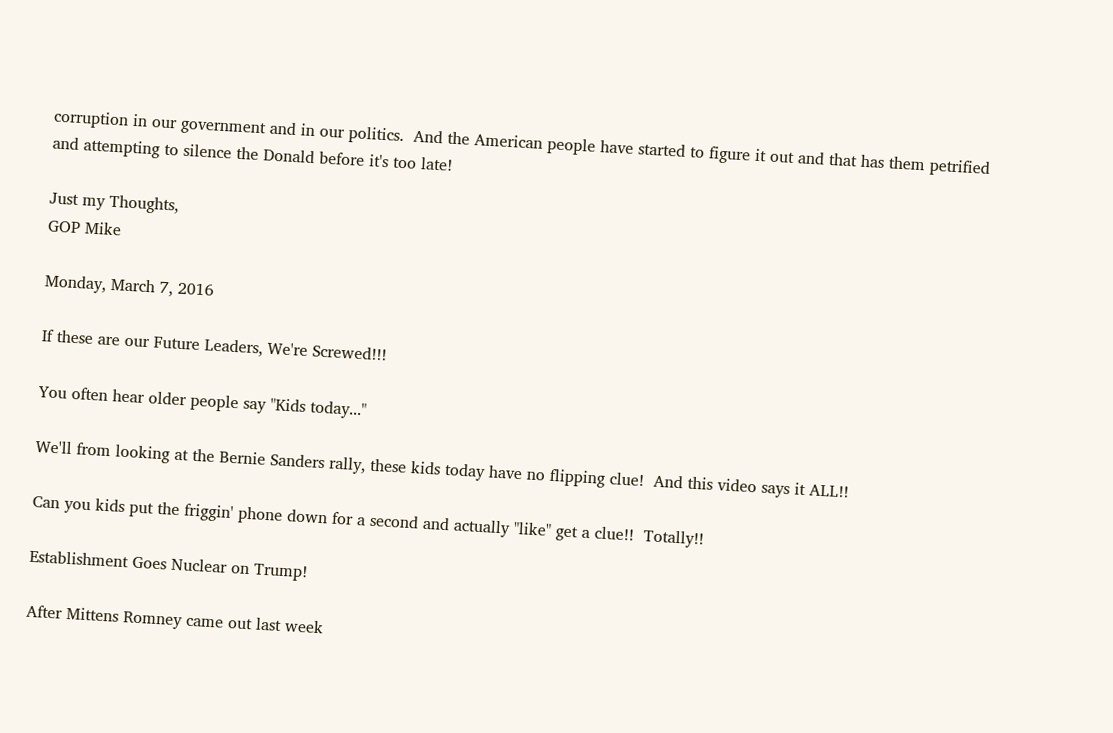corruption in our government and in our politics.  And the American people have started to figure it out and that has them petrified and attempting to silence the Donald before it's too late!

Just my Thoughts,
GOP Mike

Monday, March 7, 2016

If these are our Future Leaders, We're Screwed!!!

You often hear older people say "Kids today..."

We'll from looking at the Bernie Sanders rally, these kids today have no flipping clue!  And this video says it ALL!!

Can you kids put the friggin' phone down for a second and actually "like" get a clue!!  Totally!!

Establishment Goes Nuclear on Trump!

After Mittens Romney came out last week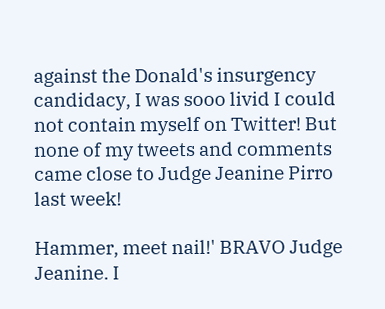against the Donald's insurgency candidacy, I was sooo livid I could not contain myself on Twitter! But none of my tweets and comments came close to Judge Jeanine Pirro last week!

Hammer, meet nail!' BRAVO Judge Jeanine. I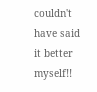couldn't have said it better myself!!